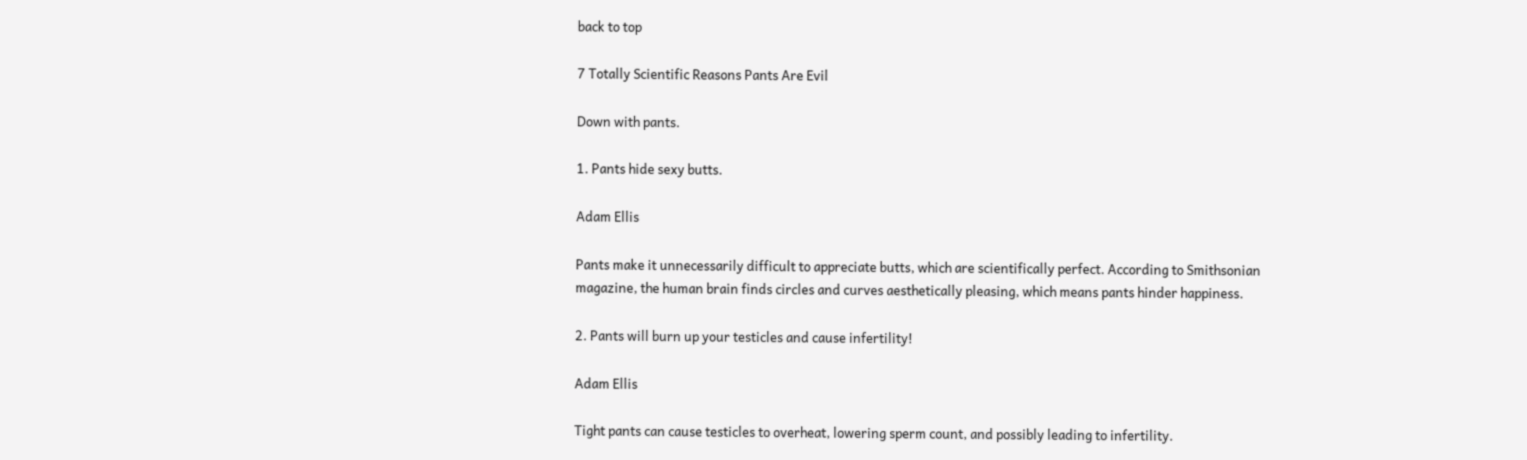back to top

7 Totally Scientific Reasons Pants Are Evil

Down with pants.

1. Pants hide sexy butts.

Adam Ellis

Pants make it unnecessarily difficult to appreciate butts, which are scientifically perfect. According to Smithsonian magazine, the human brain finds circles and curves aesthetically pleasing, which means pants hinder happiness.

2. Pants will burn up your testicles and cause infertility!

Adam Ellis

Tight pants can cause testicles to overheat, lowering sperm count, and possibly leading to infertility.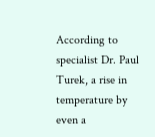According to specialist Dr. Paul Turek, a rise in temperature by even a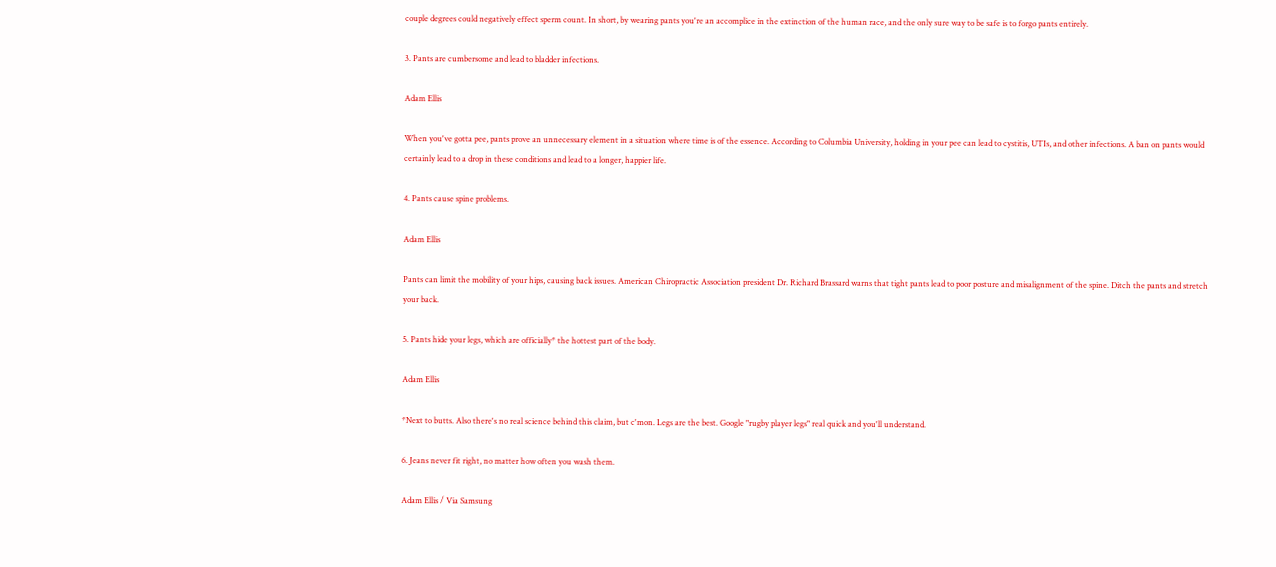couple degrees could negatively effect sperm count. In short, by wearing pants you're an accomplice in the extinction of the human race, and the only sure way to be safe is to forgo pants entirely.

3. Pants are cumbersome and lead to bladder infections.

Adam Ellis

When you've gotta pee, pants prove an unnecessary element in a situation where time is of the essence. According to Columbia University, holding in your pee can lead to cystitis, UTIs, and other infections. A ban on pants would certainly lead to a drop in these conditions and lead to a longer, happier life.

4. Pants cause spine problems.

Adam Ellis

Pants can limit the mobility of your hips, causing back issues. American Chiropractic Association president Dr. Richard Brassard warns that tight pants lead to poor posture and misalignment of the spine. Ditch the pants and stretch your back.

5. Pants hide your legs, which are officially* the hottest part of the body.

Adam Ellis

*Next to butts. Also there's no real science behind this claim, but c'mon. Legs are the best. Google "rugby player legs" real quick and you'll understand.

6. Jeans never fit right, no matter how often you wash them.

Adam Ellis / Via Samsung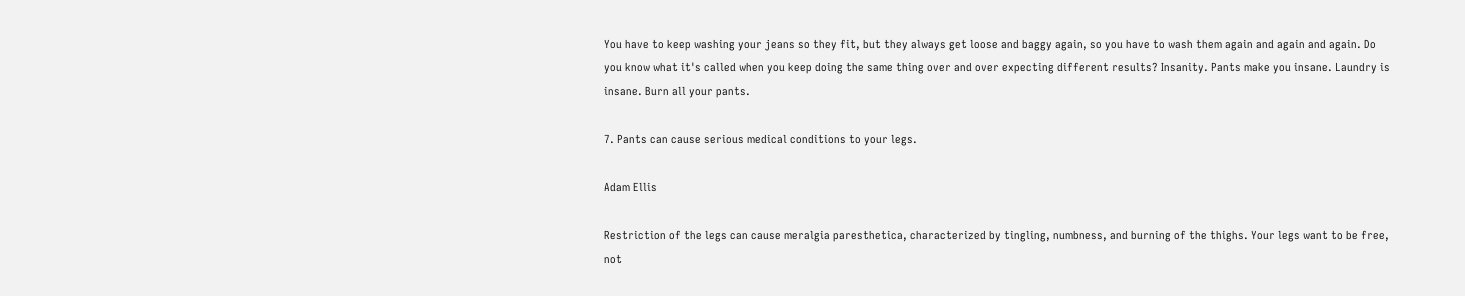You have to keep washing your jeans so they fit, but they always get loose and baggy again, so you have to wash them again and again and again. Do you know what it's called when you keep doing the same thing over and over expecting different results? Insanity. Pants make you insane. Laundry is insane. Burn all your pants.

7. Pants can cause serious medical conditions to your legs.

Adam Ellis

Restriction of the legs can cause meralgia paresthetica, characterized by tingling, numbness, and burning of the thighs. Your legs want to be free, not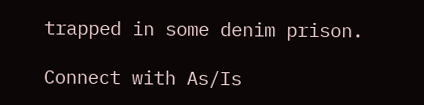trapped in some denim prison.

Connect with As/Is